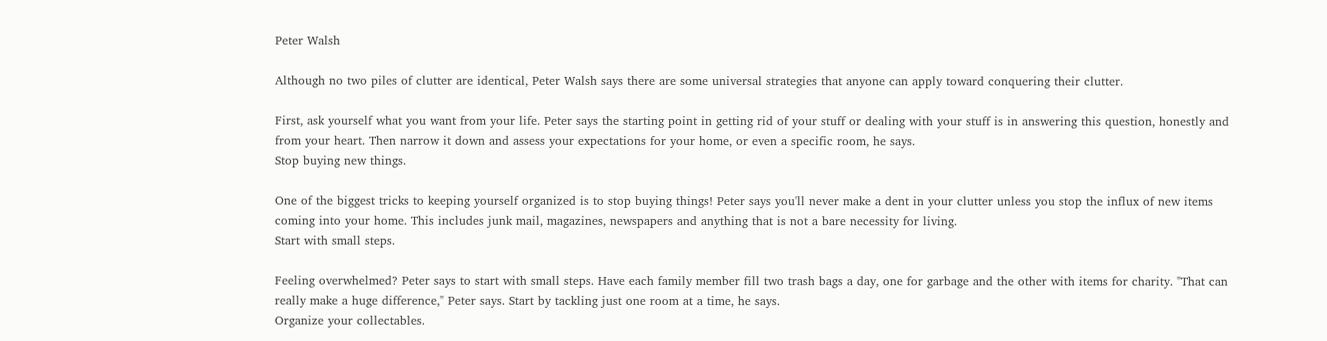Peter Walsh

Although no two piles of clutter are identical, Peter Walsh says there are some universal strategies that anyone can apply toward conquering their clutter.

First, ask yourself what you want from your life. Peter says the starting point in getting rid of your stuff or dealing with your stuff is in answering this question, honestly and from your heart. Then narrow it down and assess your expectations for your home, or even a specific room, he says.
Stop buying new things.

One of the biggest tricks to keeping yourself organized is to stop buying things! Peter says you'll never make a dent in your clutter unless you stop the influx of new items coming into your home. This includes junk mail, magazines, newspapers and anything that is not a bare necessity for living.
Start with small steps.

Feeling overwhelmed? Peter says to start with small steps. Have each family member fill two trash bags a day, one for garbage and the other with items for charity. "That can really make a huge difference," Peter says. Start by tackling just one room at a time, he says.
Organize your collectables.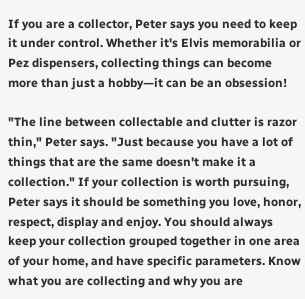If you are a collector, Peter says you need to keep it under control. Whether it's Elvis memorabilia or Pez dispensers, collecting things can become more than just a hobby—it can be an obsession!

"The line between collectable and clutter is razor thin," Peter says. "Just because you have a lot of things that are the same doesn't make it a collection." If your collection is worth pursuing, Peter says it should be something you love, honor, respect, display and enjoy. You should always keep your collection grouped together in one area of your home, and have specific parameters. Know what you are collecting and why you are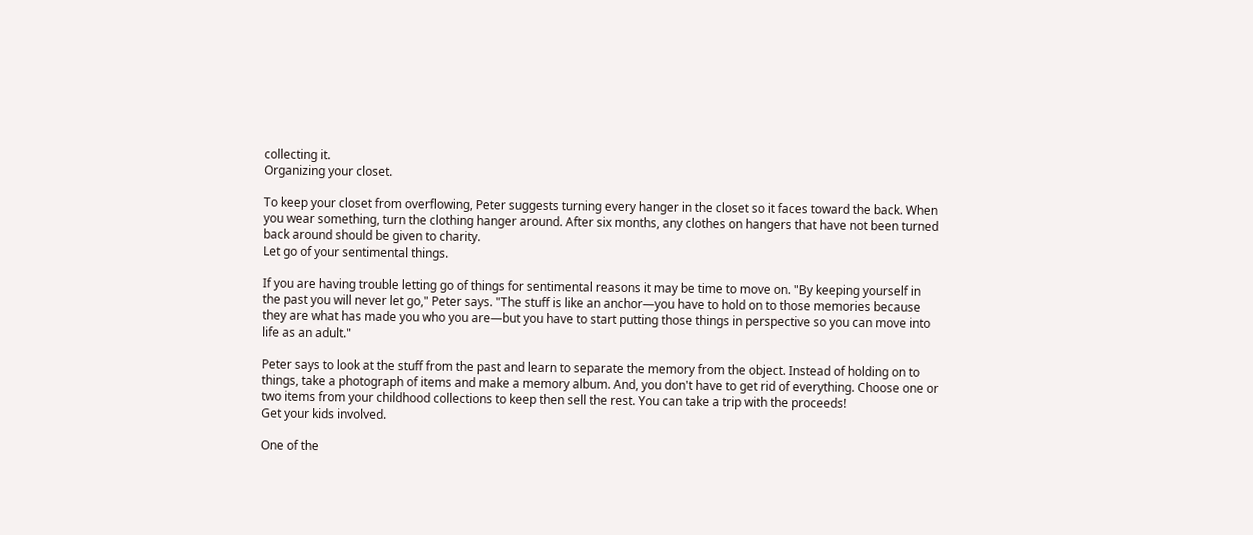collecting it.
Organizing your closet.

To keep your closet from overflowing, Peter suggests turning every hanger in the closet so it faces toward the back. When you wear something, turn the clothing hanger around. After six months, any clothes on hangers that have not been turned back around should be given to charity.
Let go of your sentimental things.

If you are having trouble letting go of things for sentimental reasons it may be time to move on. "By keeping yourself in the past you will never let go," Peter says. "The stuff is like an anchor—you have to hold on to those memories because they are what has made you who you are—but you have to start putting those things in perspective so you can move into life as an adult."

Peter says to look at the stuff from the past and learn to separate the memory from the object. Instead of holding on to things, take a photograph of items and make a memory album. And, you don't have to get rid of everything. Choose one or two items from your childhood collections to keep then sell the rest. You can take a trip with the proceeds!
Get your kids involved.

One of the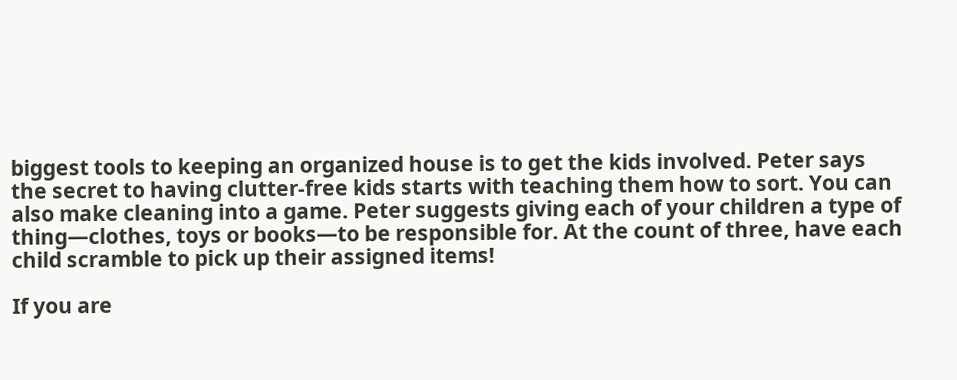biggest tools to keeping an organized house is to get the kids involved. Peter says the secret to having clutter-free kids starts with teaching them how to sort. You can also make cleaning into a game. Peter suggests giving each of your children a type of thing—clothes, toys or books—to be responsible for. At the count of three, have each child scramble to pick up their assigned items!

If you are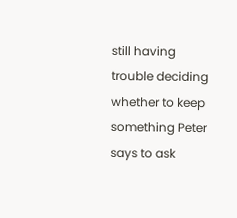still having trouble deciding whether to keep something Peter says to ask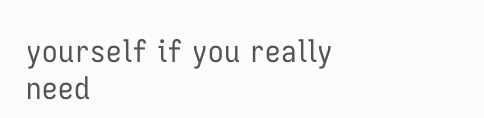yourself if you really need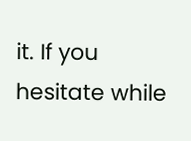it. If you hesitate while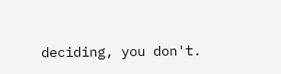deciding, you don't.